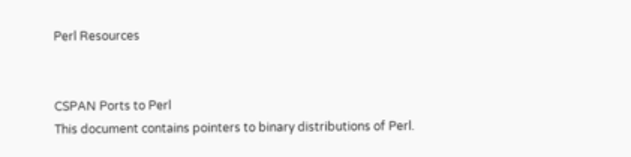Perl Resources


CSPAN Ports to Perl
This document contains pointers to binary distributions of Perl.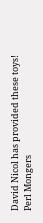David Nicol has provided these toys!
Perl Mongers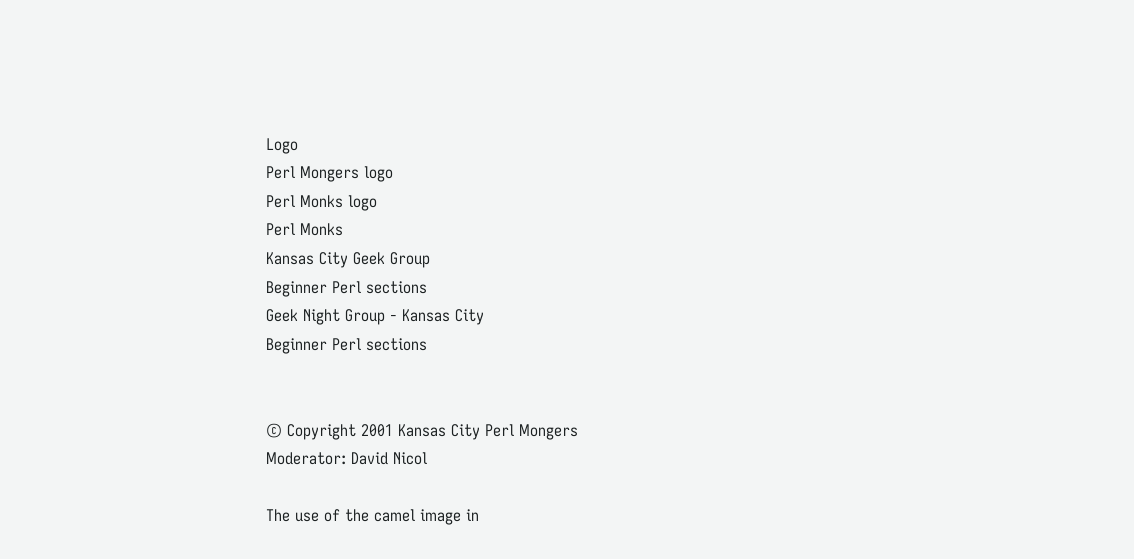Logo
Perl Mongers logo
Perl Monks logo
Perl Monks
Kansas City Geek Group
Beginner Perl sections
Geek Night Group - Kansas City
Beginner Perl sections


© Copyright 2001 Kansas City Perl Mongers
Moderator: David Nicol

The use of the camel image in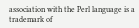association with the Perl language is a trademark of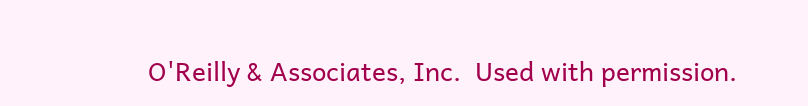O'Reilly & Associates, Inc.  Used with permission.